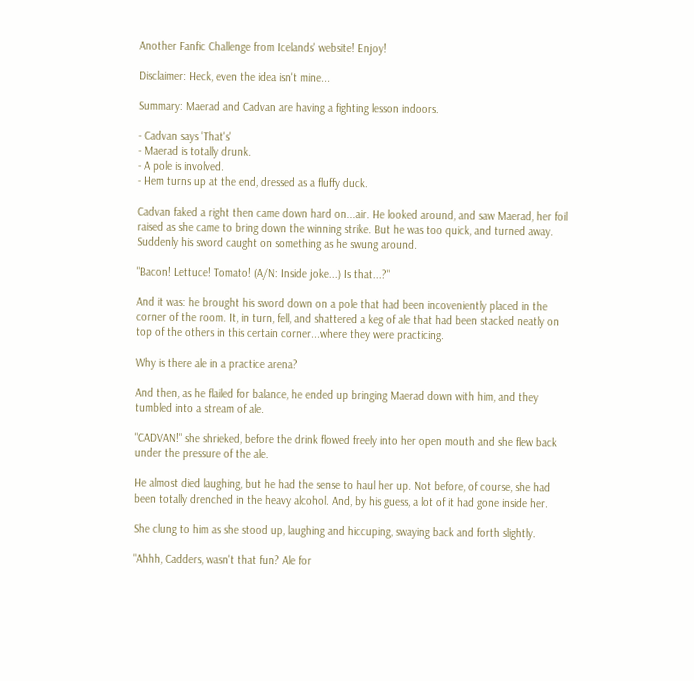Another Fanfic Challenge from Icelands' website! Enjoy!

Disclaimer: Heck, even the idea isn't mine...

Summary: Maerad and Cadvan are having a fighting lesson indoors.

- Cadvan says 'That's'
- Maerad is totally drunk.
- A pole is involved.
- Hem turns up at the end, dressed as a fluffy duck.

Cadvan faked a right then came down hard on...air. He looked around, and saw Maerad, her foil raised as she came to bring down the winning strike. But he was too quick, and turned away. Suddenly his sword caught on something as he swung around.

"Bacon! Lettuce! Tomato! (A/N: Inside joke...) Is that...?"

And it was: he brought his sword down on a pole that had been incoveniently placed in the corner of the room. It, in turn, fell, and shattered a keg of ale that had been stacked neatly on top of the others in this certain corner...where they were practicing.

Why is there ale in a practice arena?

And then, as he flailed for balance, he ended up bringing Maerad down with him, and they tumbled into a stream of ale.

"CADVAN!" she shrieked, before the drink flowed freely into her open mouth and she flew back under the pressure of the ale.

He almost died laughing, but he had the sense to haul her up. Not before, of course, she had been totally drenched in the heavy alcohol. And, by his guess, a lot of it had gone inside her.

She clung to him as she stood up, laughing and hiccuping, swaying back and forth slightly.

"Ahhh, Cadders, wasn't that fun? Ale for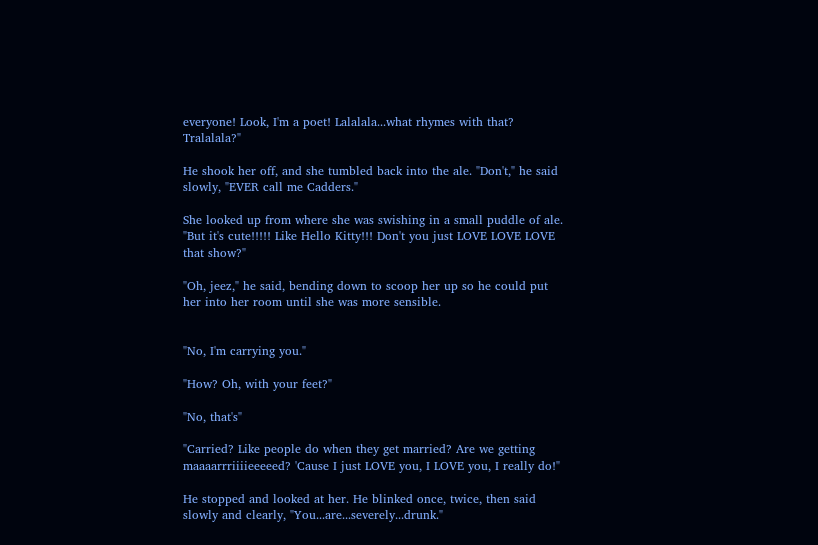everyone! Look, I'm a poet! Lalalala...what rhymes with that? Tralalala?"

He shook her off, and she tumbled back into the ale. "Don't," he said slowly, "EVER call me Cadders."

She looked up from where she was swishing in a small puddle of ale. "But it's cute!!!!! Like Hello Kitty!!! Don't you just LOVE LOVE LOVE that show?"

"Oh, jeez," he said, bending down to scoop her up so he could put her into her room until she was more sensible.


"No, I'm carrying you."

"How? Oh, with your feet?"

"No, that's"

"Carried? Like people do when they get married? Are we getting maaaarrriiiieeeeed? 'Cause I just LOVE you, I LOVE you, I really do!"

He stopped and looked at her. He blinked once, twice, then said slowly and clearly, "You...are...severely...drunk."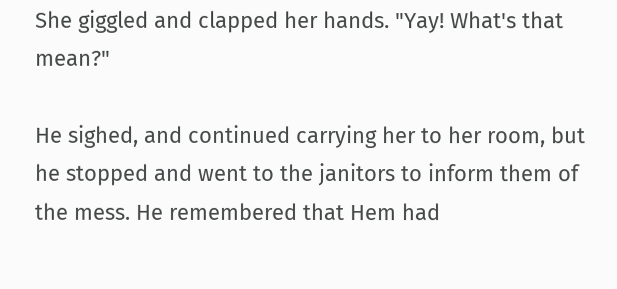She giggled and clapped her hands. "Yay! What's that mean?"

He sighed, and continued carrying her to her room, but he stopped and went to the janitors to inform them of the mess. He remembered that Hem had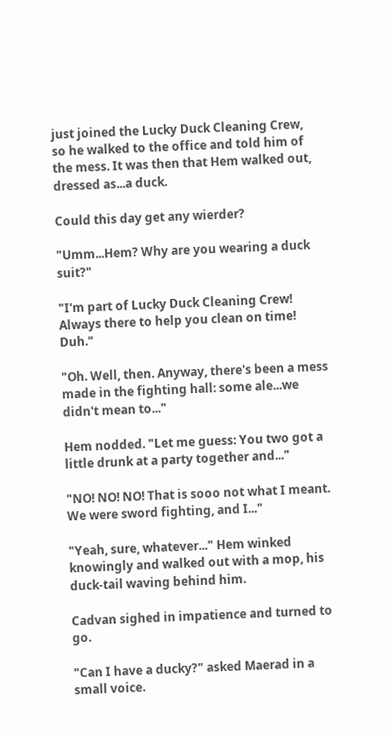just joined the Lucky Duck Cleaning Crew, so he walked to the office and told him of the mess. It was then that Hem walked out, dressed as...a duck.

Could this day get any wierder?

"Umm...Hem? Why are you wearing a duck suit?"

"I'm part of Lucky Duck Cleaning Crew! Always there to help you clean on time! Duh."

"Oh. Well, then. Anyway, there's been a mess made in the fighting hall: some ale...we didn't mean to..."

Hem nodded. "Let me guess: You two got a little drunk at a party together and..."

"NO! NO! NO! That is sooo not what I meant. We were sword fighting, and I..."

"Yeah, sure, whatever..." Hem winked knowingly and walked out with a mop, his duck-tail waving behind him.

Cadvan sighed in impatience and turned to go.

"Can I have a ducky?" asked Maerad in a small voice.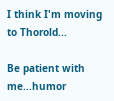I think I'm moving to Thorold...

Be patient with me...humor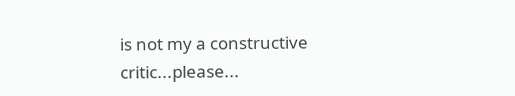is not my a constructive critic...please...